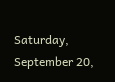Saturday, September 20,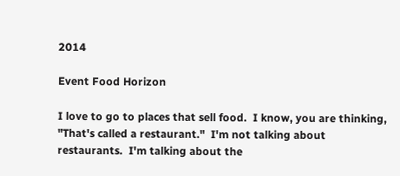2014

Event Food Horizon

I love to go to places that sell food.  I know, you are thinking, "That's called a restaurant."  I'm not talking about restaurants.  I'm talking about the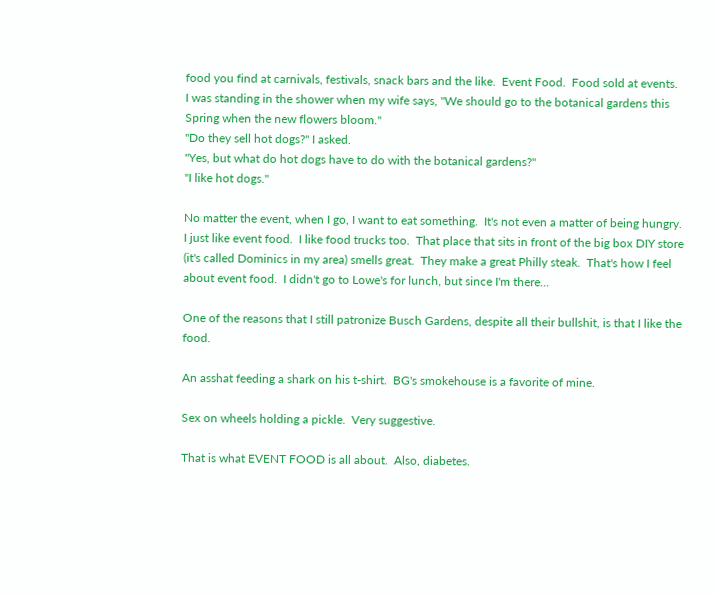food you find at carnivals, festivals, snack bars and the like.  Event Food.  Food sold at events.
I was standing in the shower when my wife says, "We should go to the botanical gardens this Spring when the new flowers bloom."
"Do they sell hot dogs?" I asked.
"Yes, but what do hot dogs have to do with the botanical gardens?"
"I like hot dogs."

No matter the event, when I go, I want to eat something.  It's not even a matter of being hungry.  I just like event food.  I like food trucks too.  That place that sits in front of the big box DIY store (it's called Dominics in my area) smells great.  They make a great Philly steak.  That's how I feel about event food.  I didn't go to Lowe's for lunch, but since I'm there...

One of the reasons that I still patronize Busch Gardens, despite all their bullshit, is that I like the food.

An asshat feeding a shark on his t-shirt.  BG's smokehouse is a favorite of mine.

Sex on wheels holding a pickle.  Very suggestive.

That is what EVENT FOOD is all about.  Also, diabetes.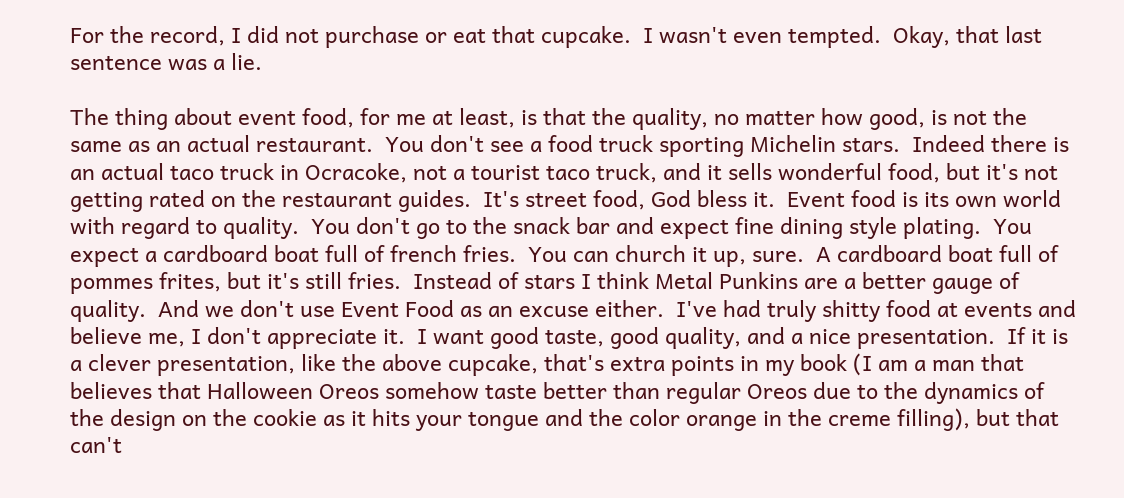For the record, I did not purchase or eat that cupcake.  I wasn't even tempted.  Okay, that last sentence was a lie.

The thing about event food, for me at least, is that the quality, no matter how good, is not the same as an actual restaurant.  You don't see a food truck sporting Michelin stars.  Indeed there is an actual taco truck in Ocracoke, not a tourist taco truck, and it sells wonderful food, but it's not getting rated on the restaurant guides.  It's street food, God bless it.  Event food is its own world with regard to quality.  You don't go to the snack bar and expect fine dining style plating.  You expect a cardboard boat full of french fries.  You can church it up, sure.  A cardboard boat full of pommes frites, but it's still fries.  Instead of stars I think Metal Punkins are a better gauge of quality.  And we don't use Event Food as an excuse either.  I've had truly shitty food at events and believe me, I don't appreciate it.  I want good taste, good quality, and a nice presentation.  If it is a clever presentation, like the above cupcake, that's extra points in my book (I am a man that believes that Halloween Oreos somehow taste better than regular Oreos due to the dynamics of the design on the cookie as it hits your tongue and the color orange in the creme filling), but that can't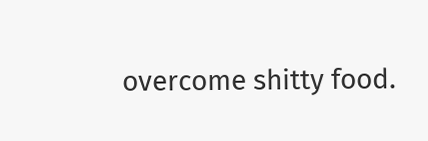overcome shitty food.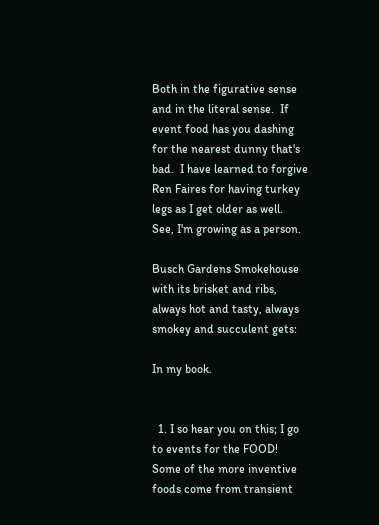Both in the figurative sense and in the literal sense.  If event food has you dashing for the nearest dunny that's bad.  I have learned to forgive Ren Faires for having turkey legs as I get older as well.  See, I'm growing as a person.

Busch Gardens Smokehouse with its brisket and ribs, always hot and tasty, always smokey and succulent gets:

In my book.


  1. I so hear you on this; I go to events for the FOOD! Some of the more inventive foods come from transient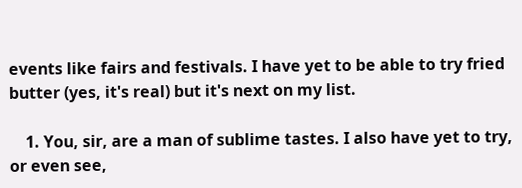events like fairs and festivals. I have yet to be able to try fried butter (yes, it's real) but it's next on my list.

    1. You, sir, are a man of sublime tastes. I also have yet to try, or even see,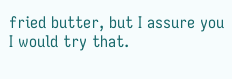fried butter, but I assure you I would try that.